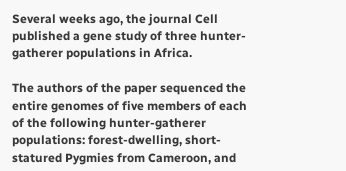Several weeks ago, the journal Cell published a gene study of three hunter-gatherer populations in Africa.

The authors of the paper sequenced the entire genomes of five members of each of the following hunter-gatherer populations: forest-dwelling, short-statured Pygmies from Cameroon, and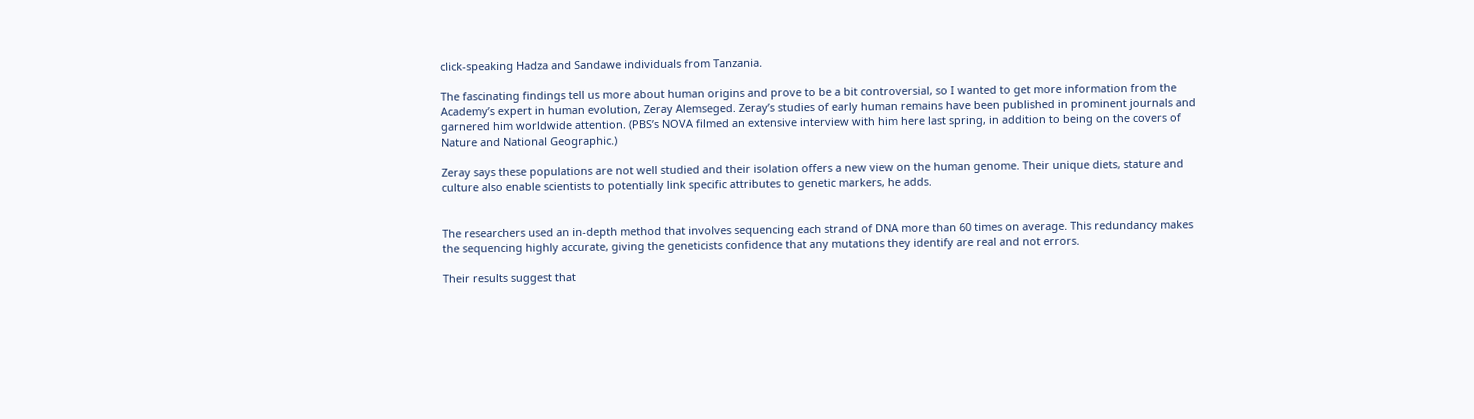click-speaking Hadza and Sandawe individuals from Tanzania.

The fascinating findings tell us more about human origins and prove to be a bit controversial, so I wanted to get more information from the Academy’s expert in human evolution, Zeray Alemseged. Zeray’s studies of early human remains have been published in prominent journals and garnered him worldwide attention. (PBS’s NOVA filmed an extensive interview with him here last spring, in addition to being on the covers of Nature and National Geographic.)

Zeray says these populations are not well studied and their isolation offers a new view on the human genome. Their unique diets, stature and culture also enable scientists to potentially link specific attributes to genetic markers, he adds.


The researchers used an in-depth method that involves sequencing each strand of DNA more than 60 times on average. This redundancy makes the sequencing highly accurate, giving the geneticists confidence that any mutations they identify are real and not errors.

Their results suggest that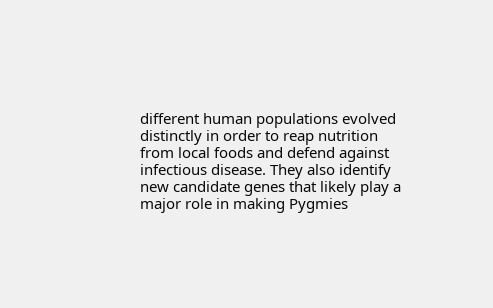different human populations evolved distinctly in order to reap nutrition from local foods and defend against infectious disease. They also identify new candidate genes that likely play a major role in making Pygmies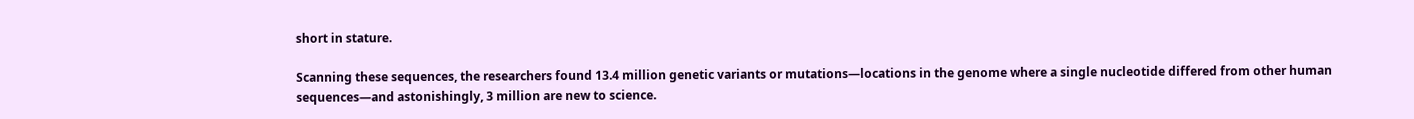short in stature.

Scanning these sequences, the researchers found 13.4 million genetic variants or mutations—locations in the genome where a single nucleotide differed from other human sequences—and astonishingly, 3 million are new to science.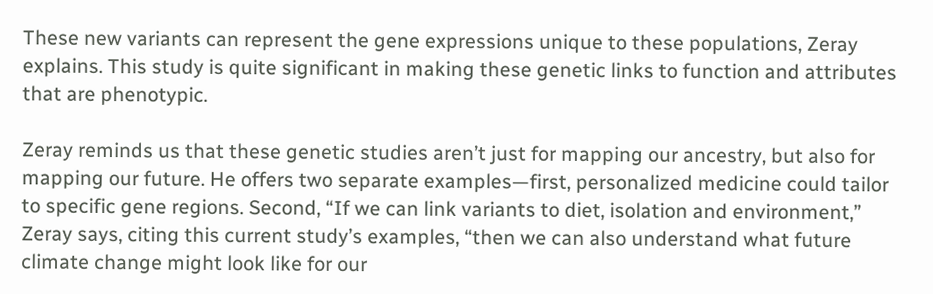These new variants can represent the gene expressions unique to these populations, Zeray explains. This study is quite significant in making these genetic links to function and attributes that are phenotypic.

Zeray reminds us that these genetic studies aren’t just for mapping our ancestry, but also for mapping our future. He offers two separate examples—first, personalized medicine could tailor to specific gene regions. Second, “If we can link variants to diet, isolation and environment,” Zeray says, citing this current study’s examples, “then we can also understand what future climate change might look like for our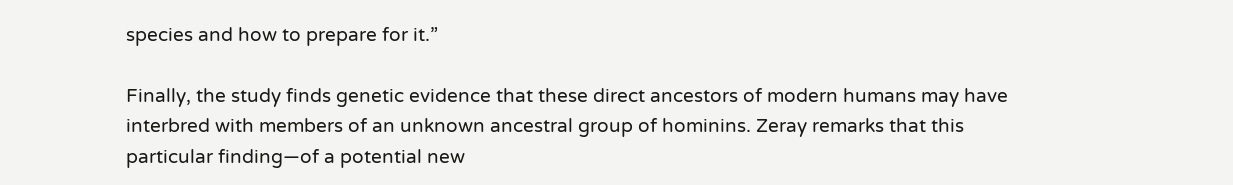species and how to prepare for it.”

Finally, the study finds genetic evidence that these direct ancestors of modern humans may have interbred with members of an unknown ancestral group of hominins. Zeray remarks that this particular finding—of a potential new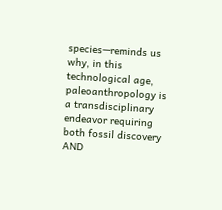species—reminds us why, in this technological age, paleoanthropology is a transdisciplinary endeavor requiring both fossil discovery AND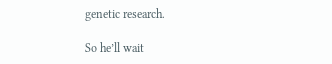genetic research.

So he’ll wait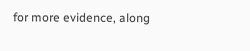for more evidence, along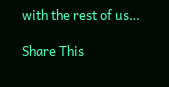with the rest of us…

Share This